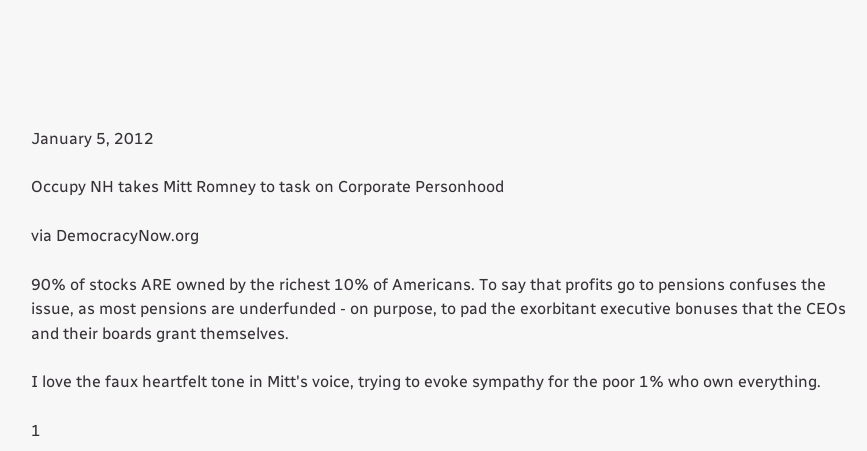January 5, 2012

Occupy NH takes Mitt Romney to task on Corporate Personhood

via DemocracyNow.org

90% of stocks ARE owned by the richest 10% of Americans. To say that profits go to pensions confuses the issue, as most pensions are underfunded - on purpose, to pad the exorbitant executive bonuses that the CEOs and their boards grant themselves.

I love the faux heartfelt tone in Mitt's voice, trying to evoke sympathy for the poor 1% who own everything.

1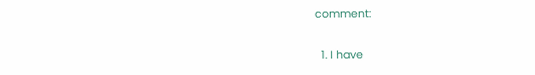comment:

  1. I have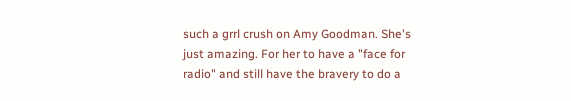such a grrl crush on Amy Goodman. She's just amazing. For her to have a "face for radio" and still have the bravery to do a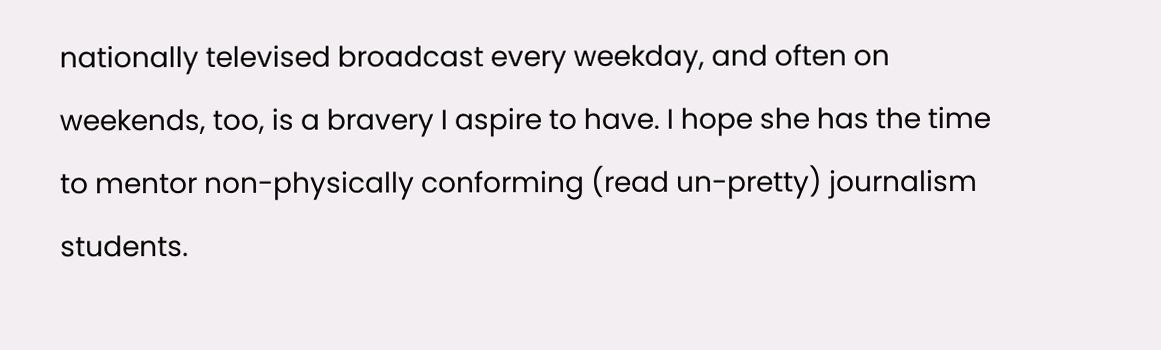nationally televised broadcast every weekday, and often on weekends, too, is a bravery I aspire to have. I hope she has the time to mentor non-physically conforming (read un-pretty) journalism students.